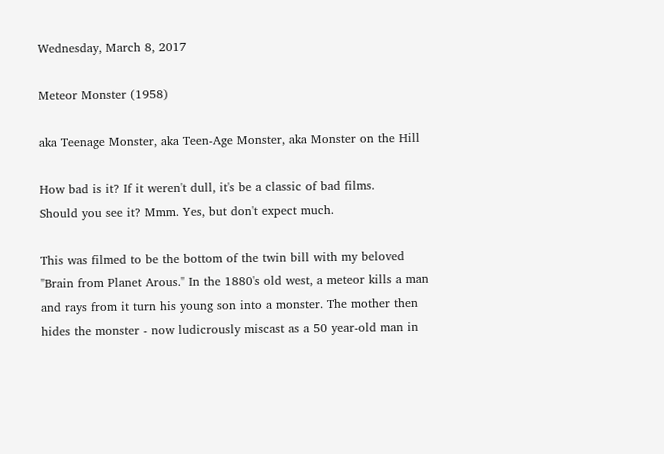Wednesday, March 8, 2017

Meteor Monster (1958)

aka Teenage Monster, aka Teen-Age Monster, aka Monster on the Hill

How bad is it? If it weren't dull, it's be a classic of bad films.
Should you see it? Mmm. Yes, but don't expect much.

This was filmed to be the bottom of the twin bill with my beloved "Brain from Planet Arous." In the 1880's old west, a meteor kills a man and rays from it turn his young son into a monster. The mother then hides the monster - now ludicrously miscast as a 50 year-old man in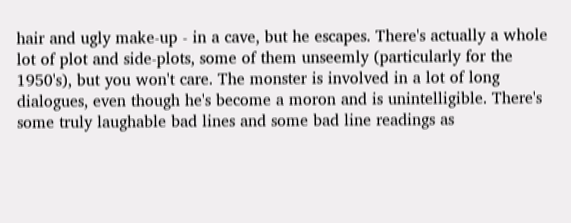hair and ugly make-up - in a cave, but he escapes. There's actually a whole lot of plot and side-plots, some of them unseemly (particularly for the 1950's), but you won't care. The monster is involved in a lot of long dialogues, even though he's become a moron and is unintelligible. There's some truly laughable bad lines and some bad line readings as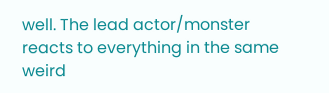well. The lead actor/monster reacts to everything in the same weird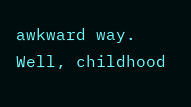awkward way. Well, childhood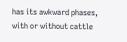has its awkward phases, with or without cattle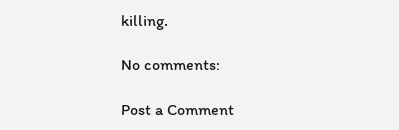killing.

No comments:

Post a Comment